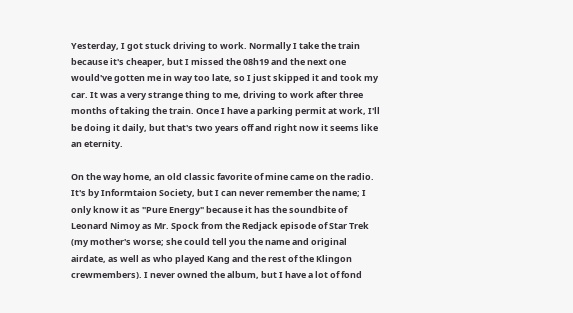Yesterday, I got stuck driving to work. Normally I take the train because it's cheaper, but I missed the 08h19 and the next one would've gotten me in way too late, so I just skipped it and took my car. It was a very strange thing to me, driving to work after three months of taking the train. Once I have a parking permit at work, I'll be doing it daily, but that's two years off and right now it seems like an eternity.

On the way home, an old classic favorite of mine came on the radio. It's by Informtaion Society, but I can never remember the name; I only know it as "Pure Energy" because it has the soundbite of Leonard Nimoy as Mr. Spock from the Redjack episode of Star Trek (my mother's worse; she could tell you the name and original airdate, as well as who played Kang and the rest of the Klingon crewmembers). I never owned the album, but I have a lot of fond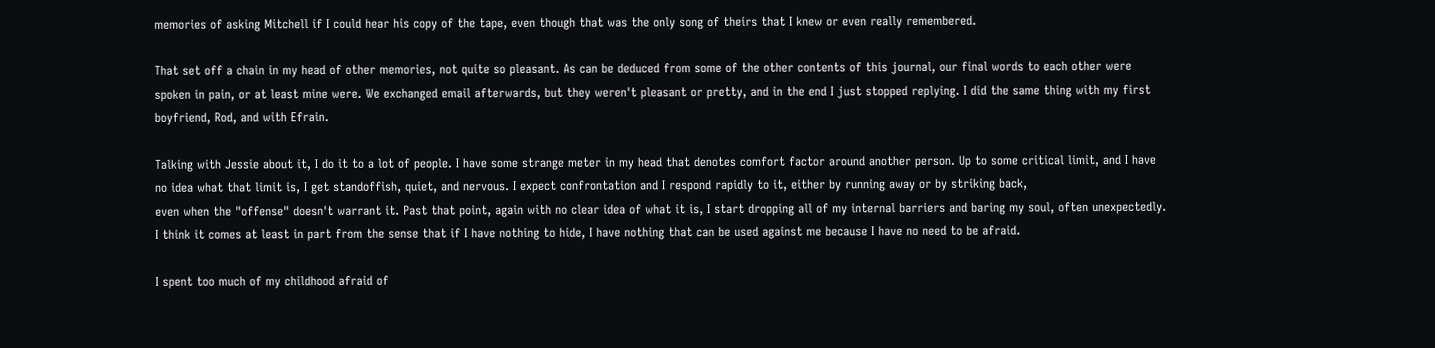memories of asking Mitchell if I could hear his copy of the tape, even though that was the only song of theirs that I knew or even really remembered.

That set off a chain in my head of other memories, not quite so pleasant. As can be deduced from some of the other contents of this journal, our final words to each other were spoken in pain, or at least mine were. We exchanged email afterwards, but they weren't pleasant or pretty, and in the end I just stopped replying. I did the same thing with my first boyfriend, Rod, and with Efrain.

Talking with Jessie about it, I do it to a lot of people. I have some strange meter in my head that denotes comfort factor around another person. Up to some critical limit, and I have no idea what that limit is, I get standoffish, quiet, and nervous. I expect confrontation and I respond rapidly to it, either by running away or by striking back,
even when the "offense" doesn't warrant it. Past that point, again with no clear idea of what it is, I start dropping all of my internal barriers and baring my soul, often unexpectedly. I think it comes at least in part from the sense that if I have nothing to hide, I have nothing that can be used against me because I have no need to be afraid.

I spent too much of my childhood afraid of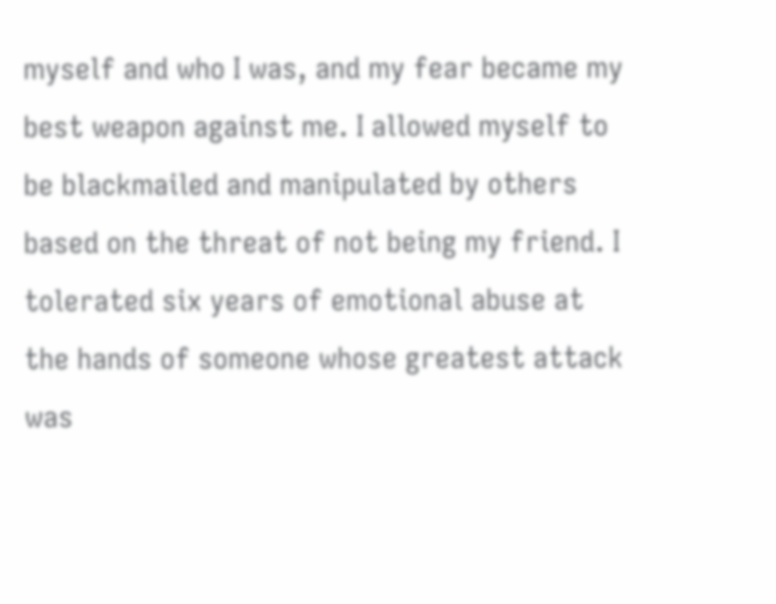myself and who I was, and my fear became my best weapon against me. I allowed myself to be blackmailed and manipulated by others based on the threat of not being my friend. I
tolerated six years of emotional abuse at the hands of someone whose greatest attack was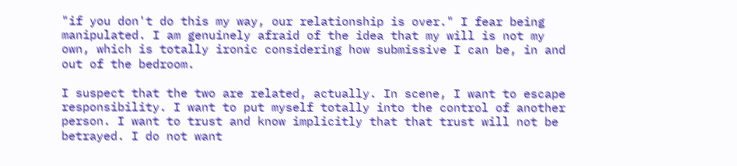"if you don't do this my way, our relationship is over." I fear being manipulated. I am genuinely afraid of the idea that my will is not my own, which is totally ironic considering how submissive I can be, in and out of the bedroom.

I suspect that the two are related, actually. In scene, I want to escape responsibility. I want to put myself totally into the control of another person. I want to trust and know implicitly that that trust will not be betrayed. I do not want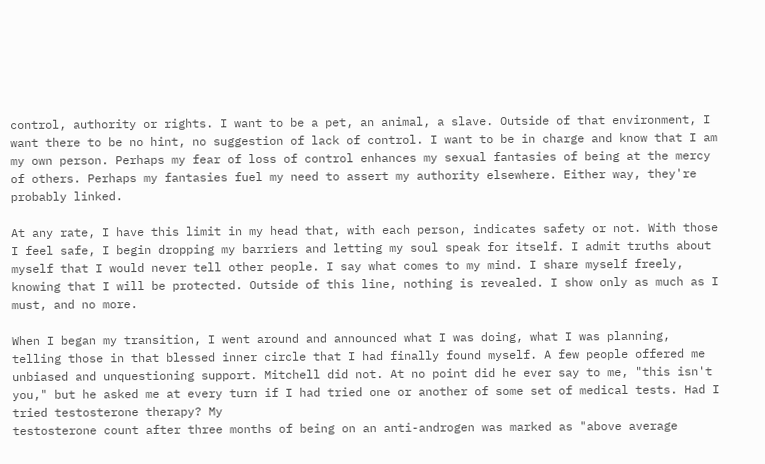control, authority or rights. I want to be a pet, an animal, a slave. Outside of that environment, I want there to be no hint, no suggestion of lack of control. I want to be in charge and know that I am my own person. Perhaps my fear of loss of control enhances my sexual fantasies of being at the mercy of others. Perhaps my fantasies fuel my need to assert my authority elsewhere. Either way, they're probably linked.

At any rate, I have this limit in my head that, with each person, indicates safety or not. With those I feel safe, I begin dropping my barriers and letting my soul speak for itself. I admit truths about myself that I would never tell other people. I say what comes to my mind. I share myself freely, knowing that I will be protected. Outside of this line, nothing is revealed. I show only as much as I must, and no more.

When I began my transition, I went around and announced what I was doing, what I was planning, telling those in that blessed inner circle that I had finally found myself. A few people offered me unbiased and unquestioning support. Mitchell did not. At no point did he ever say to me, "this isn't you," but he asked me at every turn if I had tried one or another of some set of medical tests. Had I tried testosterone therapy? My
testosterone count after three months of being on an anti-androgen was marked as "above average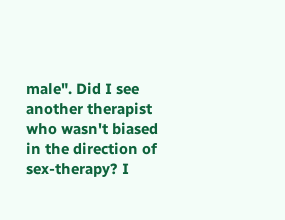male". Did I see another therapist who wasn't biased in the direction of sex-therapy? I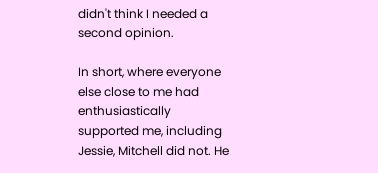didn't think I needed a second opinion.

In short, where everyone else close to me had enthusiastically supported me, including Jessie, Mitchell did not. He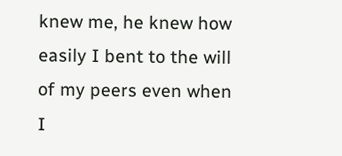knew me, he knew how easily I bent to the will of my peers even when I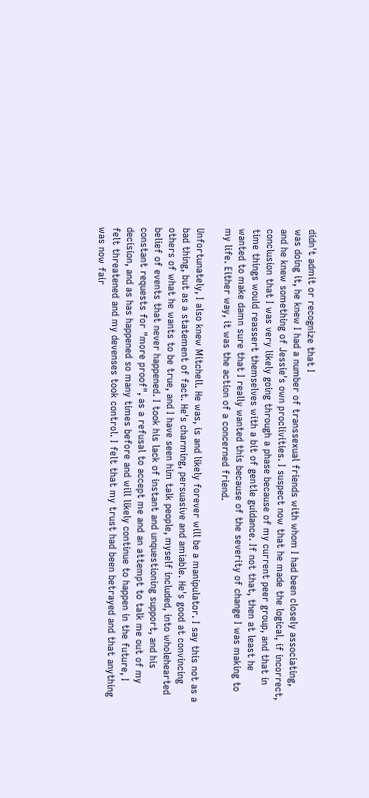didn't admit or recognize that I
was doing it, he knew I had a number of transsexual friends with whom I had been closely associating, and he knew something of Jessie's own proclivities. I suspect now that he made the logical, if incorrect, conclusion that I was very likely going through a phase because of my current peer group, and that in time things would reassert themselves with a bit of gentle guidance. If not that, then at least he wanted to make damn sure that I really wanted this because of the severity of change I was making to my life. Either way, it was the action of a concerned friend.

Unfortunately, I also knew Mitchell. He was, is and likely forever will be a manipulator. I say this not as a bad thing, but as a statement of fact. He's charming, persuasive and amiable. He's good at convincing others of what he wants to be true, and I have seen him talk people, myself included, into wholehearted belief of events that never happened. I took his lack of instant and unquestioning support, and his constant requests for "more proof", as a refusal to accept me and an attempt to talk me out of my decision, and as has happened so many times before and will likely continue to happen in the future, I felt threatened and my devenses took control. I felt that my trust had been betrayed and that anything was now fair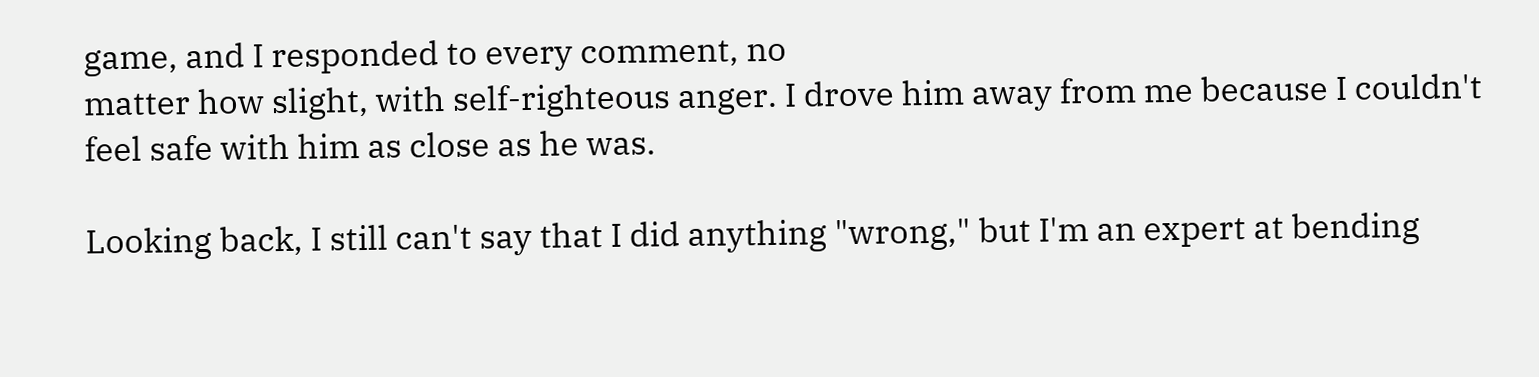game, and I responded to every comment, no
matter how slight, with self-righteous anger. I drove him away from me because I couldn't feel safe with him as close as he was.

Looking back, I still can't say that I did anything "wrong," but I'm an expert at bending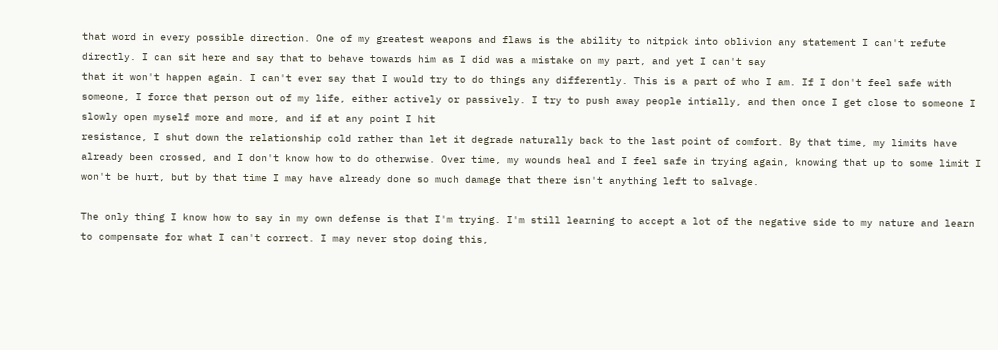that word in every possible direction. One of my greatest weapons and flaws is the ability to nitpick into oblivion any statement I can't refute directly. I can sit here and say that to behave towards him as I did was a mistake on my part, and yet I can't say
that it won't happen again. I can't ever say that I would try to do things any differently. This is a part of who I am. If I don't feel safe with someone, I force that person out of my life, either actively or passively. I try to push away people intially, and then once I get close to someone I slowly open myself more and more, and if at any point I hit
resistance, I shut down the relationship cold rather than let it degrade naturally back to the last point of comfort. By that time, my limits have already been crossed, and I don't know how to do otherwise. Over time, my wounds heal and I feel safe in trying again, knowing that up to some limit I won't be hurt, but by that time I may have already done so much damage that there isn't anything left to salvage.

The only thing I know how to say in my own defense is that I'm trying. I'm still learning to accept a lot of the negative side to my nature and learn to compensate for what I can't correct. I may never stop doing this,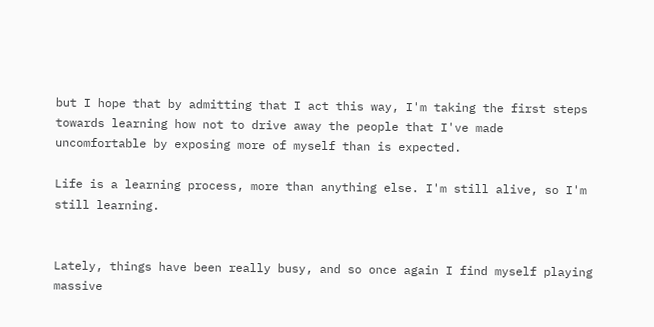but I hope that by admitting that I act this way, I'm taking the first steps towards learning how not to drive away the people that I've made uncomfortable by exposing more of myself than is expected.

Life is a learning process, more than anything else. I'm still alive, so I'm still learning.


Lately, things have been really busy, and so once again I find myself playing massive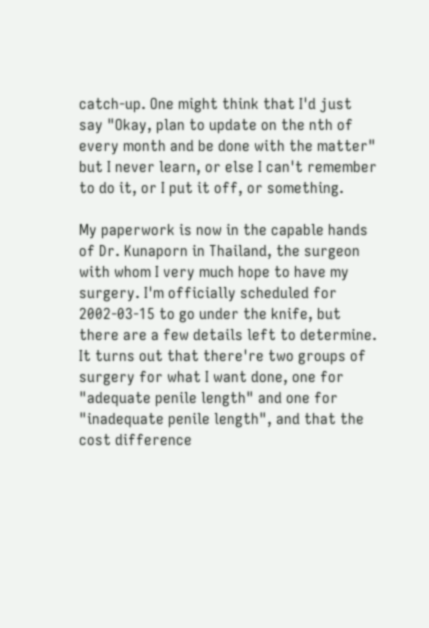catch-up. One might think that I'd just say "Okay, plan to update on the nth of every month and be done with the matter" but I never learn, or else I can't remember to do it, or I put it off, or something.

My paperwork is now in the capable hands of Dr. Kunaporn in Thailand, the surgeon with whom I very much hope to have my surgery. I'm officially scheduled for 2002-03-15 to go under the knife, but there are a few details left to determine. It turns out that there're two groups of surgery for what I want done, one for "adequate penile length" and one for "inadequate penile length", and that the cost difference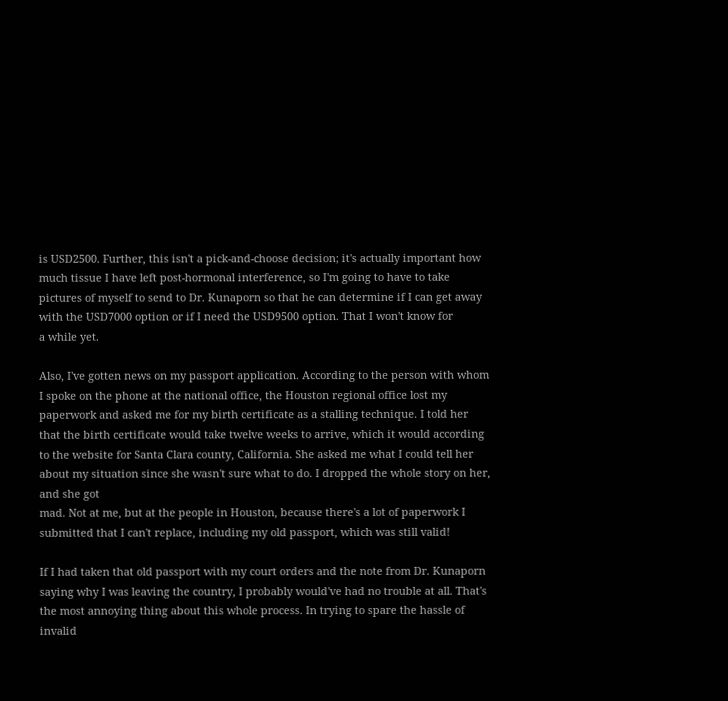is USD2500. Further, this isn't a pick-and-choose decision; it's actually important how much tissue I have left post-hormonal interference, so I'm going to have to take pictures of myself to send to Dr. Kunaporn so that he can determine if I can get away with the USD7000 option or if I need the USD9500 option. That I won't know for
a while yet.

Also, I've gotten news on my passport application. According to the person with whom I spoke on the phone at the national office, the Houston regional office lost my paperwork and asked me for my birth certificate as a stalling technique. I told her that the birth certificate would take twelve weeks to arrive, which it would according
to the website for Santa Clara county, California. She asked me what I could tell her about my situation since she wasn't sure what to do. I dropped the whole story on her, and she got
mad. Not at me, but at the people in Houston, because there's a lot of paperwork I submitted that I can't replace, including my old passport, which was still valid!

If I had taken that old passport with my court orders and the note from Dr. Kunaporn saying why I was leaving the country, I probably would've had no trouble at all. That's the most annoying thing about this whole process. In trying to spare the hassle of invalid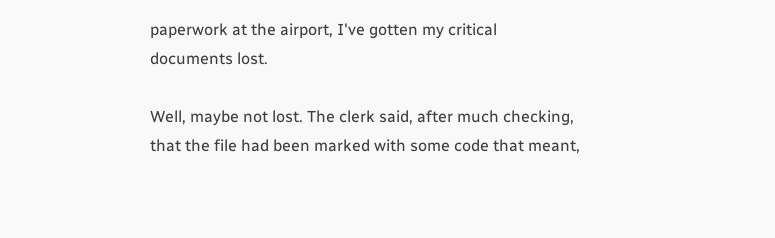paperwork at the airport, I've gotten my critical documents lost.

Well, maybe not lost. The clerk said, after much checking, that the file had been marked with some code that meant,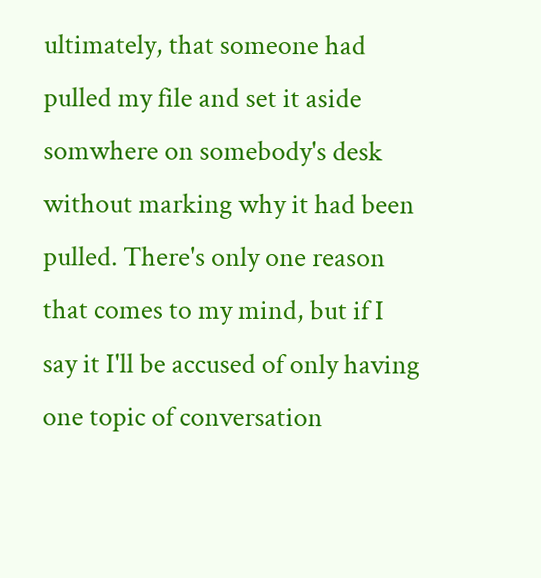ultimately, that someone had pulled my file and set it aside somwhere on somebody's desk without marking why it had been pulled. There's only one reason that comes to my mind, but if I say it I'll be accused of only having one topic of conversation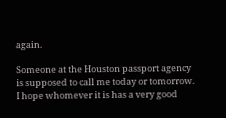again.

Someone at the Houston passport agency is supposed to call me today or tomorrow. I hope whomever it is has a very good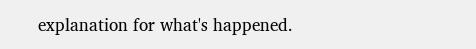explanation for what's happened.